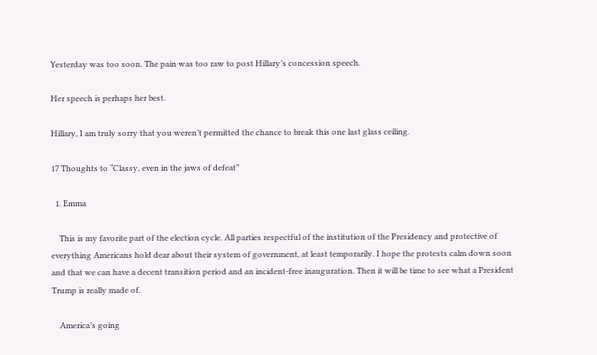Yesterday was too soon. The pain was too raw to post Hillary’s concession speech.

Her speech is perhaps her best.

Hillary, I am truly sorry that you weren’t permitted the chance to break this one last glass ceiling.

17 Thoughts to “Classy, even in the jaws of defeat”

  1. Emma

    This is my favorite part of the election cycle. All parties respectful of the institution of the Presidency and protective of everything Americans hold dear about their system of government, at least temporarily. I hope the protests calm down soon and that we can have a decent transition period and an incident-free inauguration. Then it will be time to see what a President Trump is really made of.

    America’s going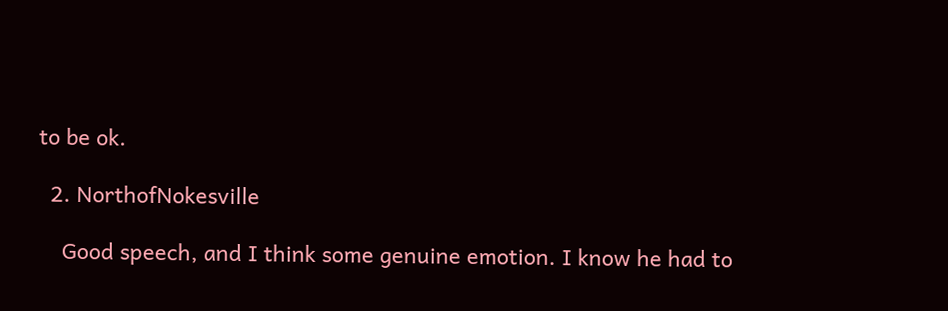to be ok.

  2. NorthofNokesville

    Good speech, and I think some genuine emotion. I know he had to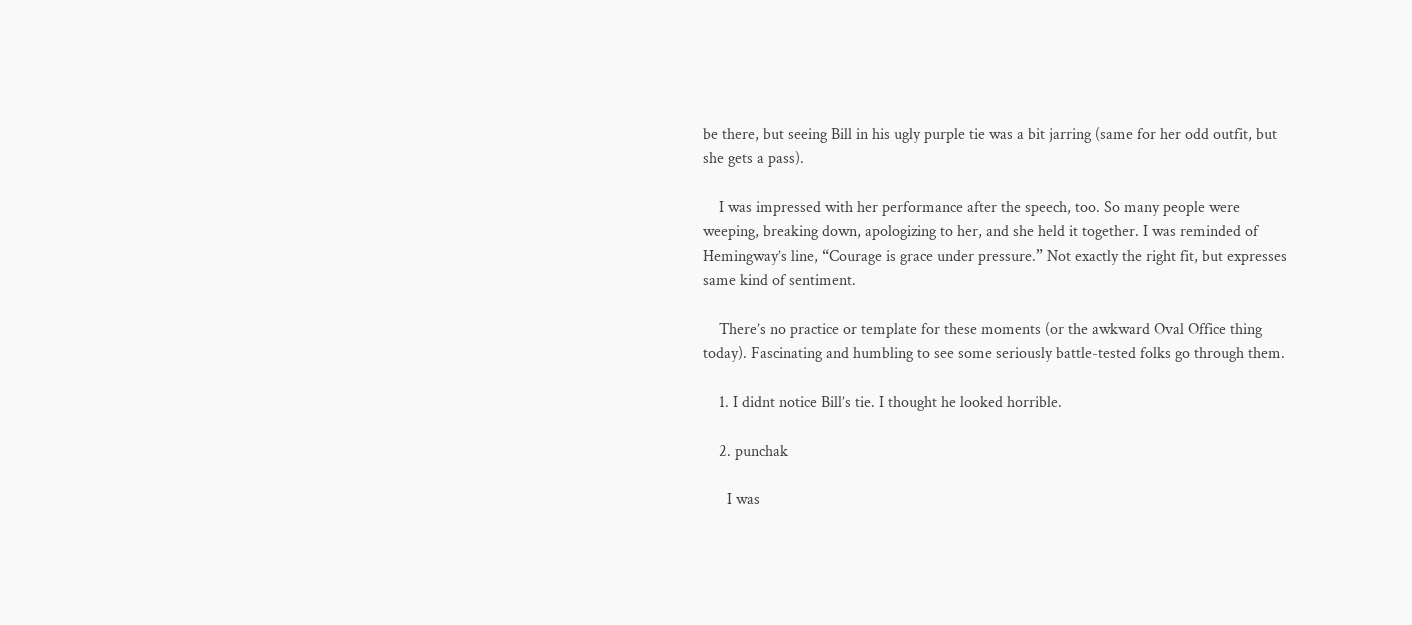be there, but seeing Bill in his ugly purple tie was a bit jarring (same for her odd outfit, but she gets a pass).

    I was impressed with her performance after the speech, too. So many people were weeping, breaking down, apologizing to her, and she held it together. I was reminded of Hemingway’s line, “Courage is grace under pressure.” Not exactly the right fit, but expresses same kind of sentiment.

    There’s no practice or template for these moments (or the awkward Oval Office thing today). Fascinating and humbling to see some seriously battle-tested folks go through them.

    1. I didnt notice Bill’s tie. I thought he looked horrible.

    2. punchak

      I was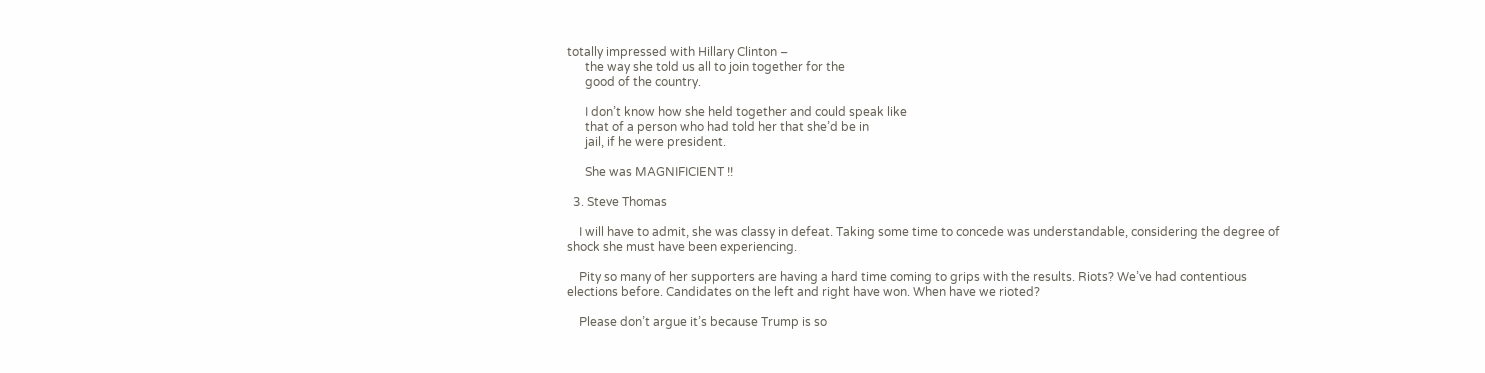totally impressed with Hillary Clinton –
      the way she told us all to join together for the
      good of the country.

      I don’t know how she held together and could speak like
      that of a person who had told her that she’d be in
      jail, if he were president.

      She was MAGNIFICIENT !!

  3. Steve Thomas

    I will have to admit, she was classy in defeat. Taking some time to concede was understandable, considering the degree of shock she must have been experiencing.

    Pity so many of her supporters are having a hard time coming to grips with the results. Riots? We’ve had contentious elections before. Candidates on the left and right have won. When have we rioted?

    Please don’t argue it’s because Trump is so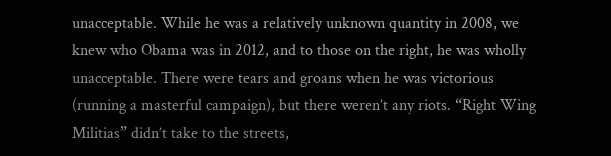unacceptable. While he was a relatively unknown quantity in 2008, we knew who Obama was in 2012, and to those on the right, he was wholly unacceptable. There were tears and groans when he was victorious (running a masterful campaign), but there weren’t any riots. “Right Wing Militias” didn’t take to the streets,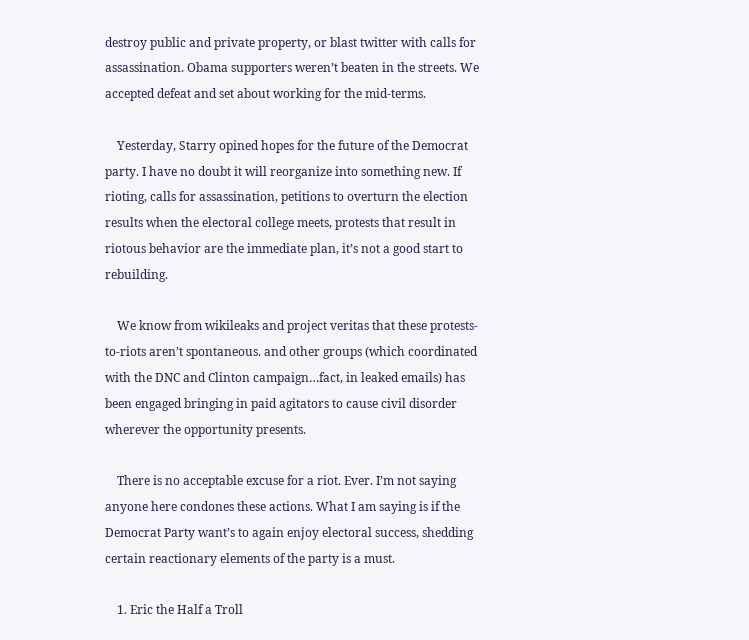destroy public and private property, or blast twitter with calls for assassination. Obama supporters weren’t beaten in the streets. We accepted defeat and set about working for the mid-terms.

    Yesterday, Starry opined hopes for the future of the Democrat party. I have no doubt it will reorganize into something new. If rioting, calls for assassination, petitions to overturn the election results when the electoral college meets, protests that result in riotous behavior are the immediate plan, it’s not a good start to rebuilding.

    We know from wikileaks and project veritas that these protests-to-riots aren’t spontaneous. and other groups (which coordinated with the DNC and Clinton campaign…fact, in leaked emails) has been engaged bringing in paid agitators to cause civil disorder wherever the opportunity presents.

    There is no acceptable excuse for a riot. Ever. I’m not saying anyone here condones these actions. What I am saying is if the Democrat Party want’s to again enjoy electoral success, shedding certain reactionary elements of the party is a must.

    1. Eric the Half a Troll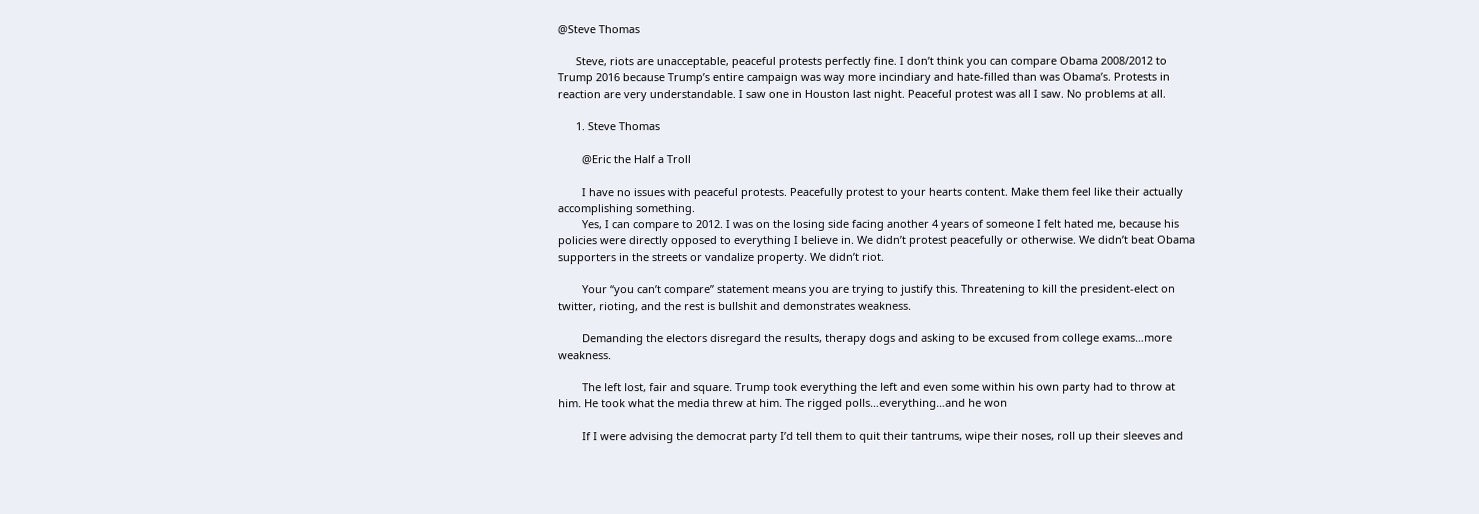@Steve Thomas

      Steve, riots are unacceptable, peaceful protests perfectly fine. I don’t think you can compare Obama 2008/2012 to Trump 2016 because Trump’s entire campaign was way more incindiary and hate-filled than was Obama’s. Protests in reaction are very understandable. I saw one in Houston last night. Peaceful protest was all I saw. No problems at all.

      1. Steve Thomas

        @Eric the Half a Troll

        I have no issues with peaceful protests. Peacefully protest to your hearts content. Make them feel like their actually accomplishing something.
        Yes, I can compare to 2012. I was on the losing side facing another 4 years of someone I felt hated me, because his policies were directly opposed to everything I believe in. We didn’t protest peacefully or otherwise. We didn’t beat Obama supporters in the streets or vandalize property. We didn’t riot.

        Your “you can’t compare” statement means you are trying to justify this. Threatening to kill the president-elect on twitter, rioting, and the rest is bullshit and demonstrates weakness.

        Demanding the electors disregard the results, therapy dogs and asking to be excused from college exams…more weakness.

        The left lost, fair and square. Trump took everything the left and even some within his own party had to throw at him. He took what the media threw at him. The rigged polls…everything…and he won

        If I were advising the democrat party I’d tell them to quit their tantrums, wipe their noses, roll up their sleeves and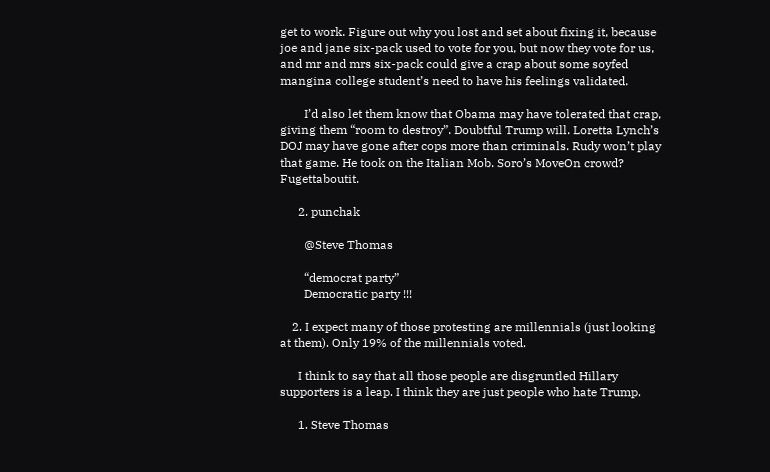get to work. Figure out why you lost and set about fixing it, because joe and jane six-pack used to vote for you, but now they vote for us, and mr and mrs six-pack could give a crap about some soyfed mangina college student’s need to have his feelings validated.

        I’d also let them know that Obama may have tolerated that crap, giving them “room to destroy”. Doubtful Trump will. Loretta Lynch’s DOJ may have gone after cops more than criminals. Rudy won’t play that game. He took on the Italian Mob. Soro’s MoveOn crowd? Fugettaboutit.

      2. punchak

        @Steve Thomas

        “democrat party”
        Democratic party !!!

    2. I expect many of those protesting are millennials (just looking at them). Only 19% of the millennials voted.

      I think to say that all those people are disgruntled Hillary supporters is a leap. I think they are just people who hate Trump.

      1. Steve Thomas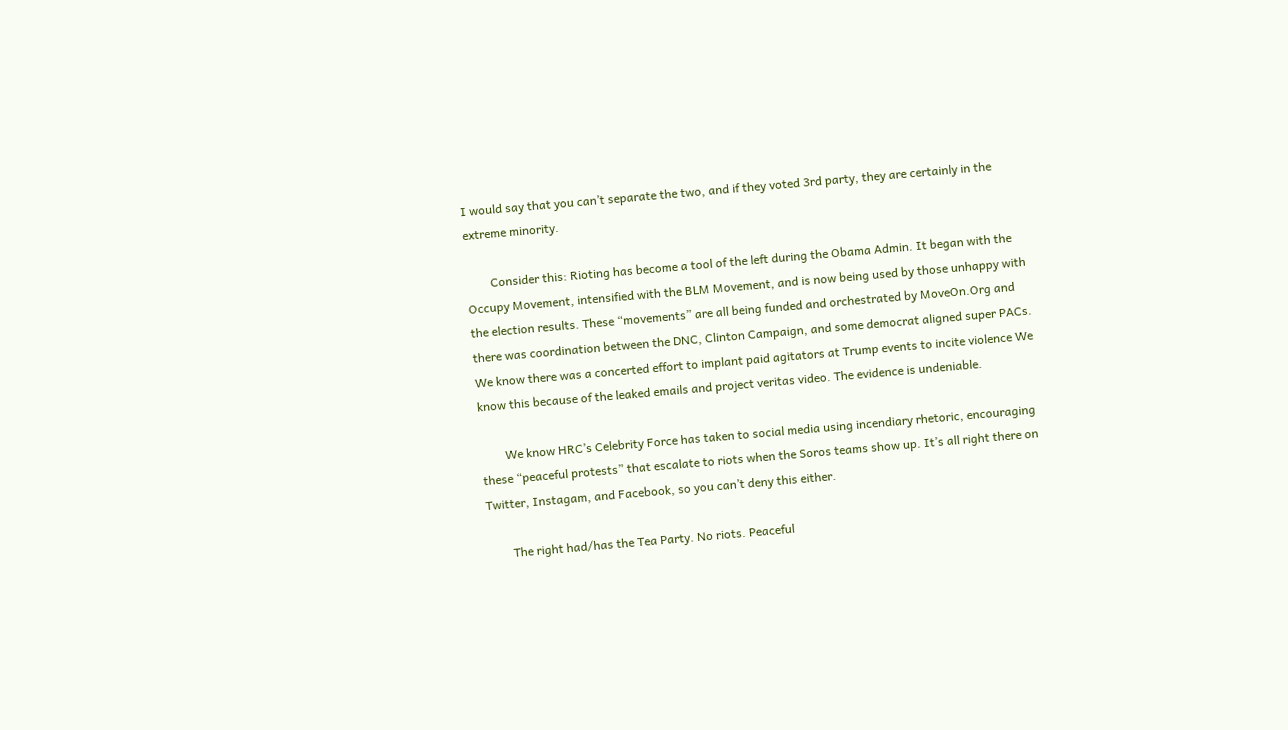I would say that you can’t separate the two, and if they voted 3rd party, they are certainly in the extreme minority.

        Consider this: Rioting has become a tool of the left during the Obama Admin. It began with the Occupy Movement, intensified with the BLM Movement, and is now being used by those unhappy with the election results. These “movements” are all being funded and orchestrated by MoveOn.Org and there was coordination between the DNC, Clinton Campaign, and some democrat aligned super PACs. We know there was a concerted effort to implant paid agitators at Trump events to incite violence We know this because of the leaked emails and project veritas video. The evidence is undeniable.

        We know HRC’s Celebrity Force has taken to social media using incendiary rhetoric, encouraging these “peaceful protests” that escalate to riots when the Soros teams show up. It’s all right there on Twitter, Instagam, and Facebook, so you can’t deny this either.

        The right had/has the Tea Party. No riots. Peaceful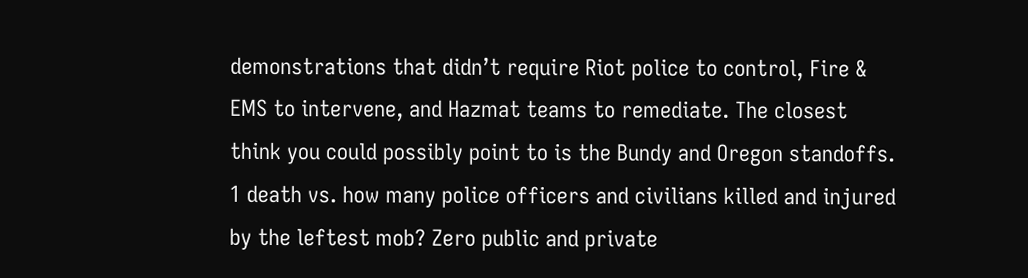demonstrations that didn’t require Riot police to control, Fire & EMS to intervene, and Hazmat teams to remediate. The closest think you could possibly point to is the Bundy and Oregon standoffs. 1 death vs. how many police officers and civilians killed and injured by the leftest mob? Zero public and private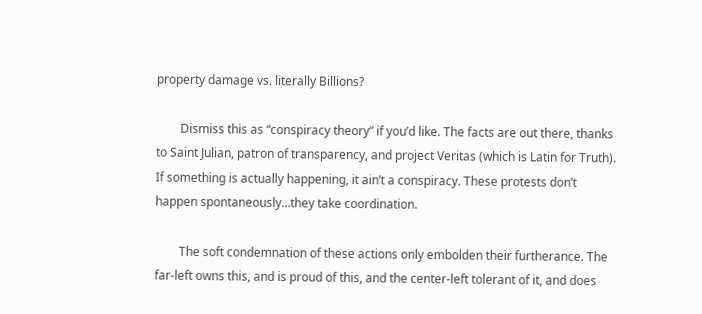property damage vs. literally Billions?

        Dismiss this as “conspiracy theory” if you’d like. The facts are out there, thanks to Saint Julian, patron of transparency, and project Veritas (which is Latin for Truth). If something is actually happening, it ain’t a conspiracy. These protests don’t happen spontaneously…they take coordination.

        The soft condemnation of these actions only embolden their furtherance. The far-left owns this, and is proud of this, and the center-left tolerant of it, and does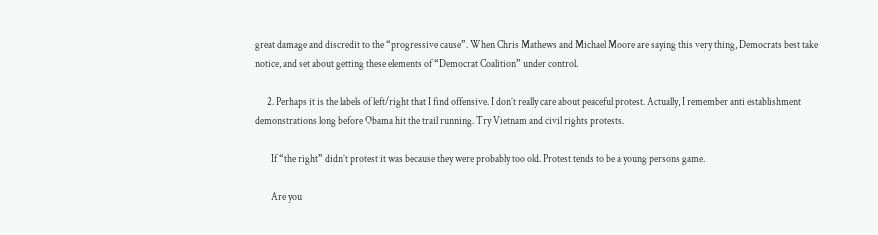great damage and discredit to the “progressive cause”. When Chris Mathews and Michael Moore are saying this very thing, Democrats best take notice, and set about getting these elements of “Democrat Coalition” under control.

      2. Perhaps it is the labels of left/right that I find offensive. I don’t really care about peaceful protest. Actually, I remember anti establishment demonstrations long before Obama hit the trail running. Try Vietnam and civil rights protests.

        If “the right” didn’t protest it was because they were probably too old. Protest tends to be a young persons game.

        Are you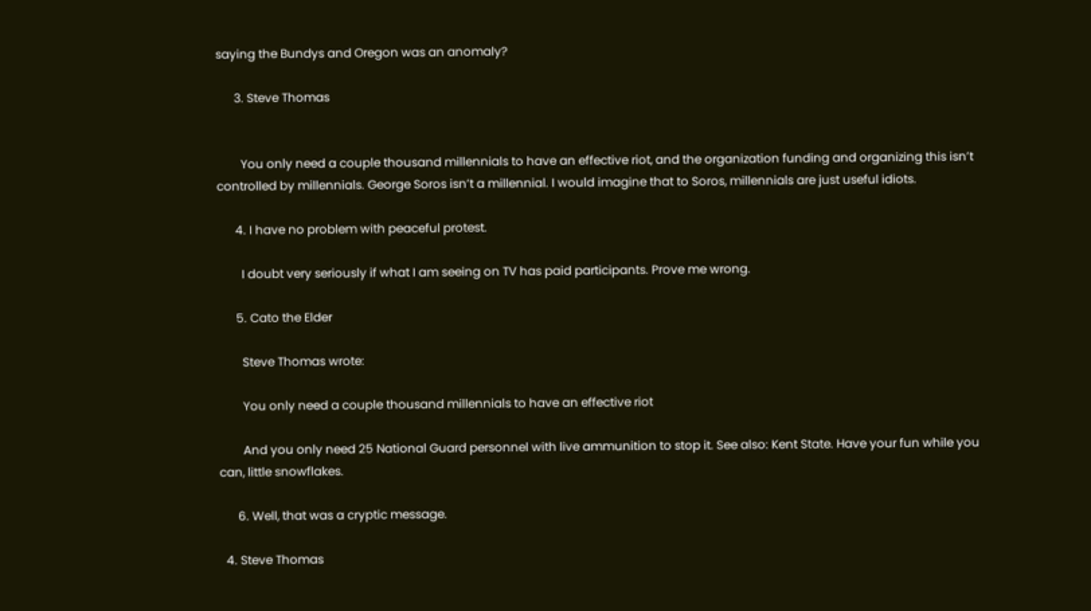saying the Bundys and Oregon was an anomaly?

      3. Steve Thomas


        You only need a couple thousand millennials to have an effective riot, and the organization funding and organizing this isn’t controlled by millennials. George Soros isn’t a millennial. I would imagine that to Soros, millennials are just useful idiots.

      4. I have no problem with peaceful protest.

        I doubt very seriously if what I am seeing on TV has paid participants. Prove me wrong.

      5. Cato the Elder

        Steve Thomas wrote:

        You only need a couple thousand millennials to have an effective riot

        And you only need 25 National Guard personnel with live ammunition to stop it. See also: Kent State. Have your fun while you can, little snowflakes.

      6. Well, that was a cryptic message.

  4. Steve Thomas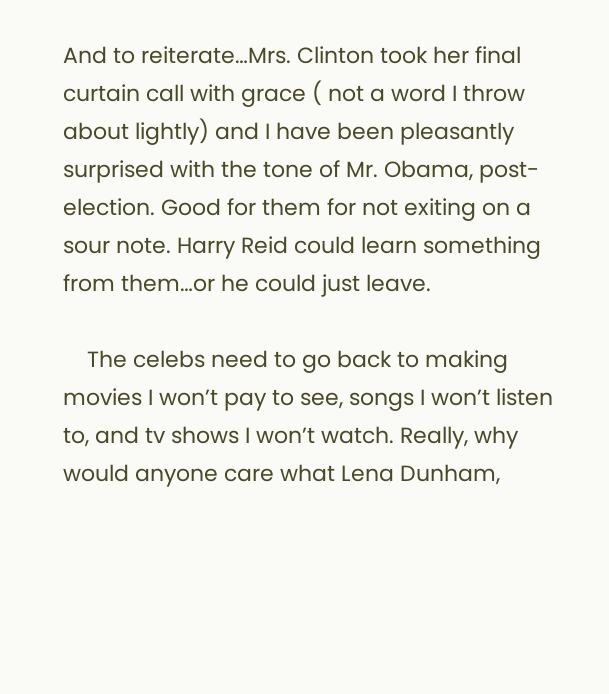And to reiterate…Mrs. Clinton took her final curtain call with grace ( not a word I throw about lightly) and I have been pleasantly surprised with the tone of Mr. Obama, post-election. Good for them for not exiting on a sour note. Harry Reid could learn something from them…or he could just leave.

    The celebs need to go back to making movies I won’t pay to see, songs I won’t listen to, and tv shows I won’t watch. Really, why would anyone care what Lena Dunham,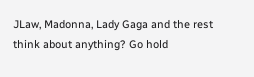JLaw, Madonna, Lady Gaga and the rest think about anything? Go hold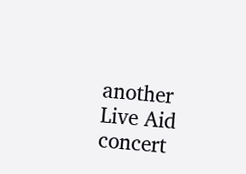another Live Aid concert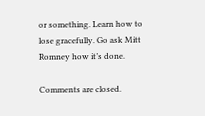or something. Learn how to lose gracefully. Go ask Mitt Romney how it’s done.

Comments are closed.